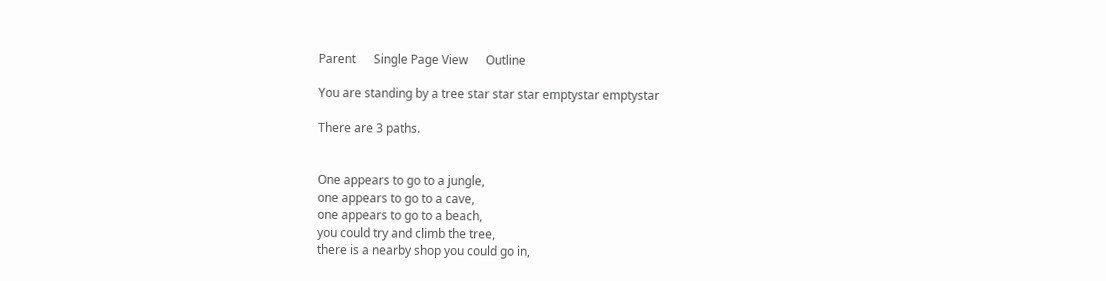Parent      Single Page View      Outline

You are standing by a tree star star star emptystar emptystar

There are 3 paths.


One appears to go to a jungle,
one appears to go to a cave,
one appears to go to a beach,
you could try and climb the tree,
there is a nearby shop you could go in,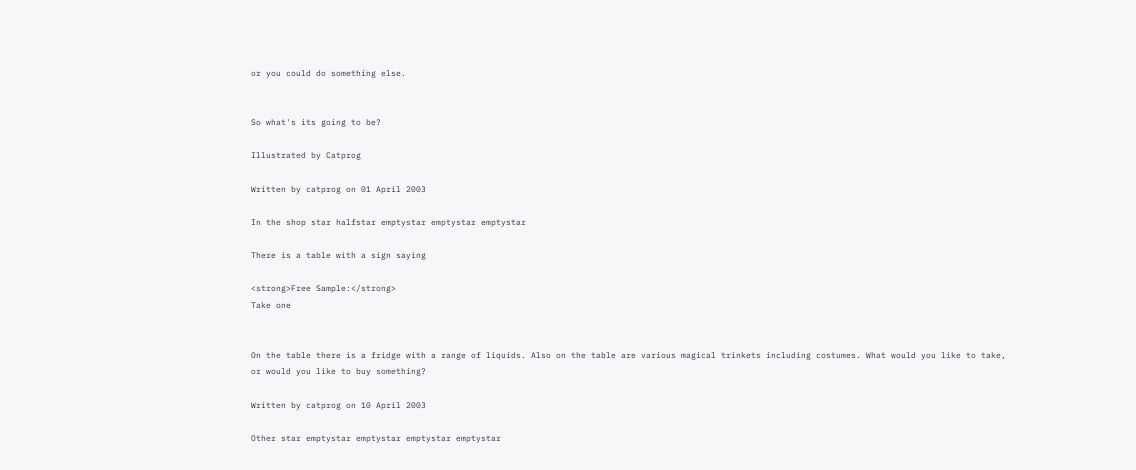or you could do something else.


So what's its going to be?

Illustrated by Catprog

Written by catprog on 01 April 2003

In the shop star halfstar emptystar emptystar emptystar

There is a table with a sign saying

<strong>Free Sample:</strong>
Take one


On the table there is a fridge with a range of liquids. Also on the table are various magical trinkets including costumes. What would you like to take, or would you like to buy something?

Written by catprog on 10 April 2003

Other star emptystar emptystar emptystar emptystar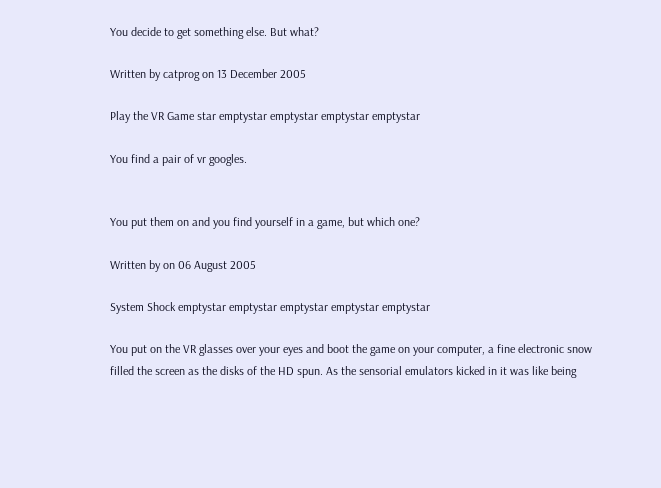You decide to get something else. But what?

Written by catprog on 13 December 2005

Play the VR Game star emptystar emptystar emptystar emptystar

You find a pair of vr googles.


You put them on and you find yourself in a game, but which one?

Written by on 06 August 2005

System Shock emptystar emptystar emptystar emptystar emptystar

You put on the VR glasses over your eyes and boot the game on your computer, a fine electronic snow filled the screen as the disks of the HD spun. As the sensorial emulators kicked in it was like being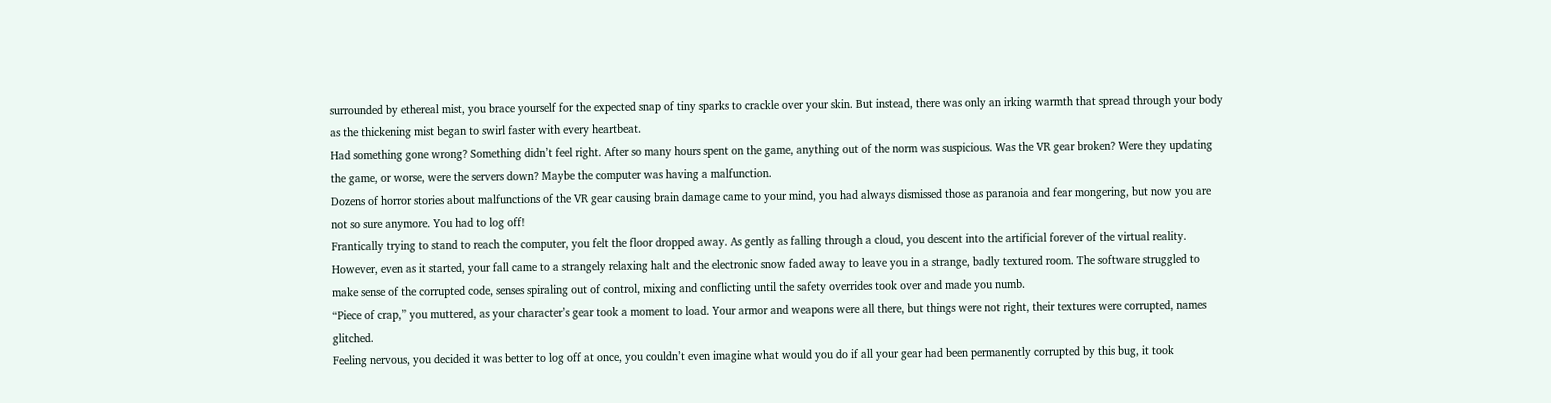surrounded by ethereal mist, you brace yourself for the expected snap of tiny sparks to crackle over your skin. But instead, there was only an irking warmth that spread through your body as the thickening mist began to swirl faster with every heartbeat.
Had something gone wrong? Something didn’t feel right. After so many hours spent on the game, anything out of the norm was suspicious. Was the VR gear broken? Were they updating the game, or worse, were the servers down? Maybe the computer was having a malfunction.
Dozens of horror stories about malfunctions of the VR gear causing brain damage came to your mind, you had always dismissed those as paranoia and fear mongering, but now you are not so sure anymore. You had to log off!
Frantically trying to stand to reach the computer, you felt the floor dropped away. As gently as falling through a cloud, you descent into the artificial forever of the virtual reality.
However, even as it started, your fall came to a strangely relaxing halt and the electronic snow faded away to leave you in a strange, badly textured room. The software struggled to make sense of the corrupted code, senses spiraling out of control, mixing and conflicting until the safety overrides took over and made you numb.
“Piece of crap,” you muttered, as your character’s gear took a moment to load. Your armor and weapons were all there, but things were not right, their textures were corrupted, names glitched.
Feeling nervous, you decided it was better to log off at once, you couldn’t even imagine what would you do if all your gear had been permanently corrupted by this bug, it took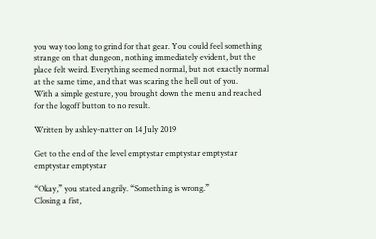you way too long to grind for that gear. You could feel something strange on that dungeon, nothing immediately evident, but the place felt weird. Everything seemed normal, but not exactly normal at the same time, and that was scaring the hell out of you.
With a simple gesture, you brought down the menu and reached for the logoff button to no result.

Written by ashley-natter on 14 July 2019

Get to the end of the level emptystar emptystar emptystar emptystar emptystar

“Okay,” you stated angrily. “Something is wrong.”
Closing a fist,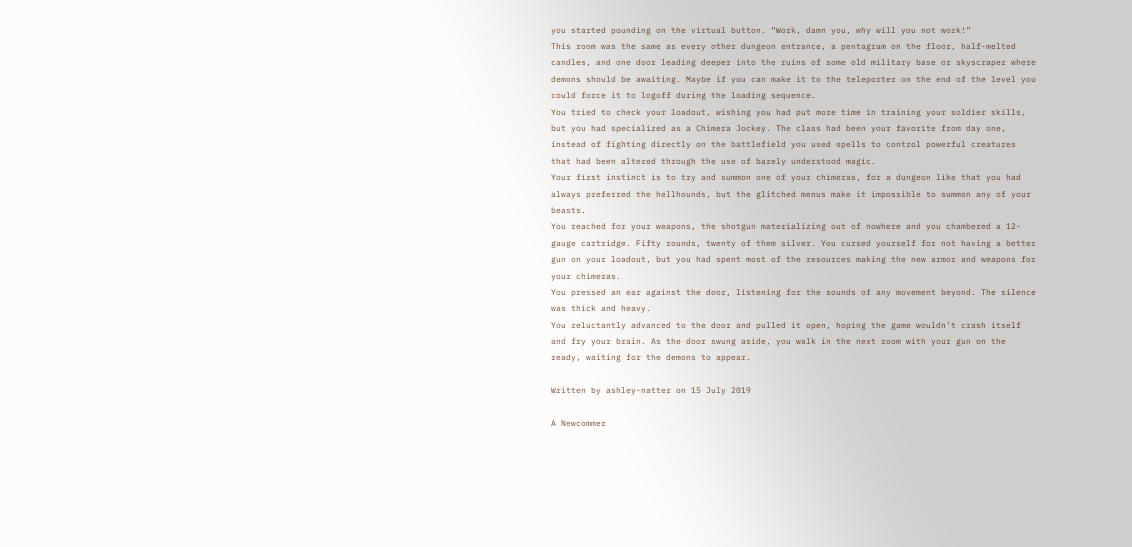you started pounding on the virtual button. “Work, damn you, why will you not work!”
This room was the same as every other dungeon entrance, a pentagram on the floor, half-melted candles, and one door leading deeper into the ruins of some old military base or skyscraper where demons should be awaiting. Maybe if you can make it to the teleporter on the end of the level you could force it to logoff during the loading sequence.
You tried to check your loadout, wishing you had put more time in training your soldier skills, but you had specialized as a Chimera Jockey. The class had been your favorite from day one, instead of fighting directly on the battlefield you used spells to control powerful creatures that had been altered through the use of barely understood magic.
Your first instinct is to try and summon one of your chimeras, for a dungeon like that you had always preferred the hellhounds, but the glitched menus make it impossible to summon any of your beasts.
You reached for your weapons, the shotgun materializing out of nowhere and you chambered a 12-gauge cartridge. Fifty rounds, twenty of them silver. You cursed yourself for not having a better gun on your loadout, but you had spent most of the resources making the new armor and weapons for your chimeras.
You pressed an ear against the door, listening for the sounds of any movement beyond. The silence was thick and heavy.
You reluctantly advanced to the door and pulled it open, hoping the game wouldn’t crash itself and fry your brain. As the door swung aside, you walk in the next room with your gun on the ready, waiting for the demons to appear.

Written by ashley-natter on 15 July 2019

A Newcommer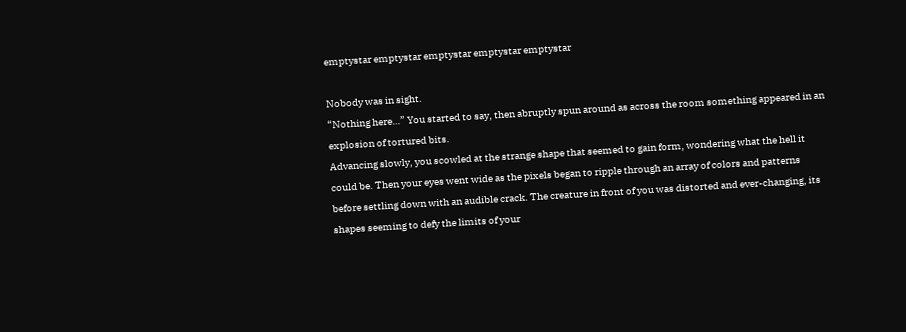emptystar emptystar emptystar emptystar emptystar

Nobody was in sight.
“Nothing here…” You started to say, then abruptly spun around as across the room something appeared in an explosion of tortured bits.
Advancing slowly, you scowled at the strange shape that seemed to gain form, wondering what the hell it could be. Then your eyes went wide as the pixels began to ripple through an array of colors and patterns before settling down with an audible crack. The creature in front of you was distorted and ever-changing, its shapes seeming to defy the limits of your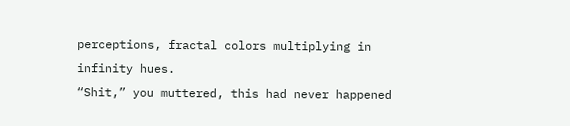perceptions, fractal colors multiplying in infinity hues.
“Shit,” you muttered, this had never happened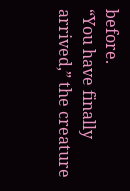before.
“You have finally arrived,” the creature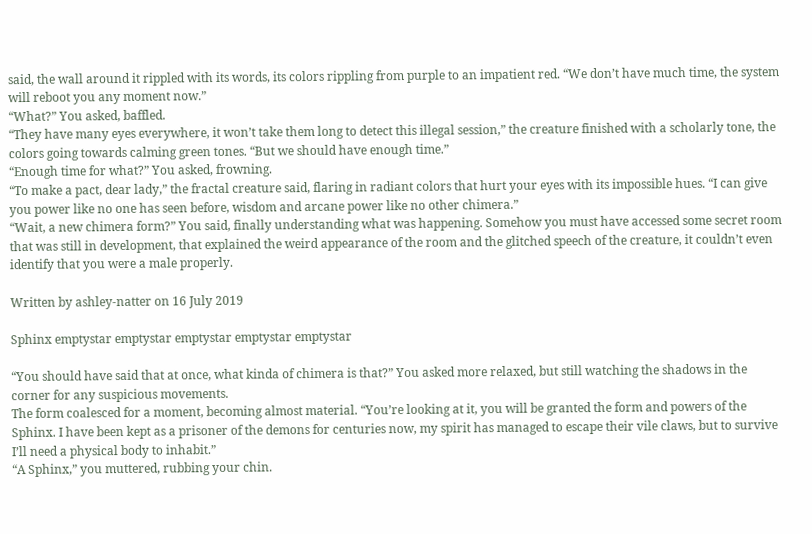said, the wall around it rippled with its words, its colors rippling from purple to an impatient red. “We don’t have much time, the system will reboot you any moment now.”
“What?” You asked, baffled.
“They have many eyes everywhere, it won’t take them long to detect this illegal session,” the creature finished with a scholarly tone, the colors going towards calming green tones. “But we should have enough time.”
“Enough time for what?” You asked, frowning.
“To make a pact, dear lady,” the fractal creature said, flaring in radiant colors that hurt your eyes with its impossible hues. “I can give you power like no one has seen before, wisdom and arcane power like no other chimera.”
“Wait, a new chimera form?” You said, finally understanding what was happening. Somehow you must have accessed some secret room that was still in development, that explained the weird appearance of the room and the glitched speech of the creature, it couldn’t even identify that you were a male properly.

Written by ashley-natter on 16 July 2019

Sphinx emptystar emptystar emptystar emptystar emptystar

“You should have said that at once, what kinda of chimera is that?” You asked more relaxed, but still watching the shadows in the corner for any suspicious movements.
The form coalesced for a moment, becoming almost material. “You’re looking at it, you will be granted the form and powers of the Sphinx. I have been kept as a prisoner of the demons for centuries now, my spirit has managed to escape their vile claws, but to survive I’ll need a physical body to inhabit.”
“A Sphinx,” you muttered, rubbing your chin.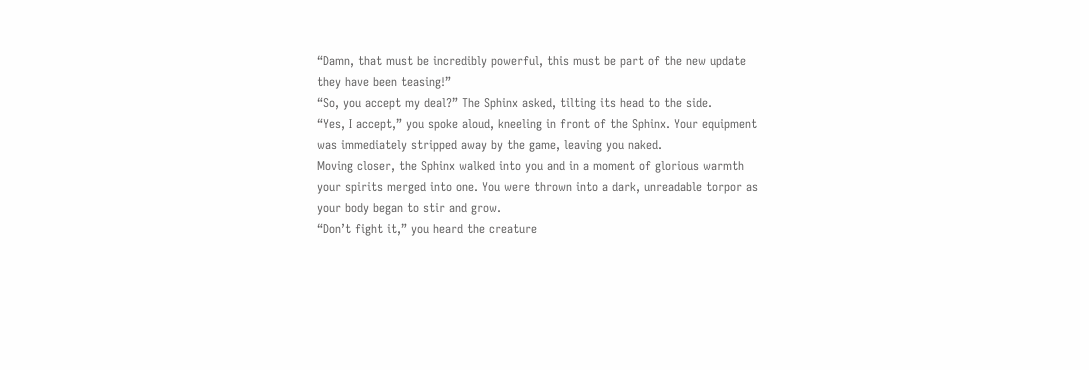“Damn, that must be incredibly powerful, this must be part of the new update they have been teasing!”
“So, you accept my deal?” The Sphinx asked, tilting its head to the side.
“Yes, I accept,” you spoke aloud, kneeling in front of the Sphinx. Your equipment was immediately stripped away by the game, leaving you naked.
Moving closer, the Sphinx walked into you and in a moment of glorious warmth your spirits merged into one. You were thrown into a dark, unreadable torpor as your body began to stir and grow.
“Don’t fight it,” you heard the creature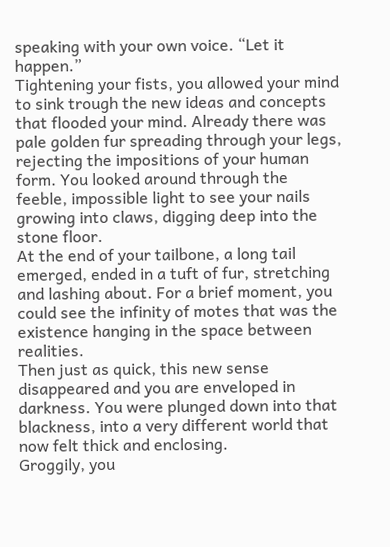speaking with your own voice. “Let it happen.”
Tightening your fists, you allowed your mind to sink trough the new ideas and concepts that flooded your mind. Already there was pale golden fur spreading through your legs, rejecting the impositions of your human form. You looked around through the feeble, impossible light to see your nails growing into claws, digging deep into the stone floor.
At the end of your tailbone, a long tail emerged, ended in a tuft of fur, stretching and lashing about. For a brief moment, you could see the infinity of motes that was the existence hanging in the space between realities.
Then just as quick, this new sense disappeared and you are enveloped in darkness. You were plunged down into that blackness, into a very different world that now felt thick and enclosing.
Groggily, you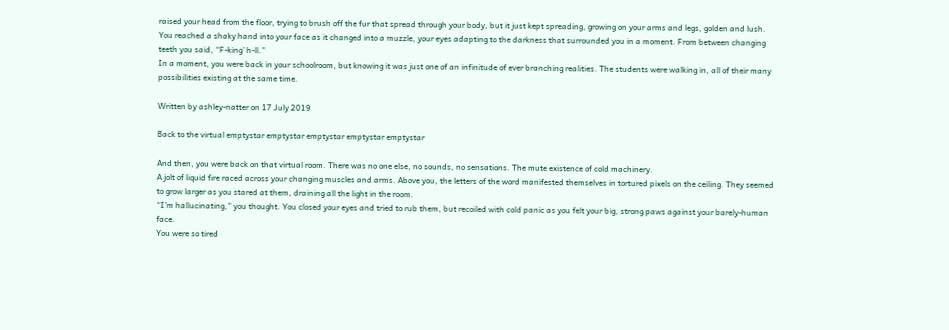raised your head from the floor, trying to brush off the fur that spread through your body, but it just kept spreading, growing on your arms and legs, golden and lush. You reached a shaky hand into your face as it changed into a muzzle, your eyes adapting to the darkness that surrounded you in a moment. From between changing teeth you said, “F-king’ h-ll.”
In a moment, you were back in your schoolroom, but knowing it was just one of an infinitude of ever branching realities. The students were walking in, all of their many possibilities existing at the same time.

Written by ashley-natter on 17 July 2019

Back to the virtual emptystar emptystar emptystar emptystar emptystar

And then, you were back on that virtual room. There was no one else, no sounds, no sensations. The mute existence of cold machinery.
A jolt of liquid fire raced across your changing muscles and arms. Above you, the letters of the word manifested themselves in tortured pixels on the ceiling. They seemed to grow larger as you stared at them, draining all the light in the room.
“I’m hallucinating,” you thought. You closed your eyes and tried to rub them, but recoiled with cold panic as you felt your big, strong paws against your barely-human face.
You were so tired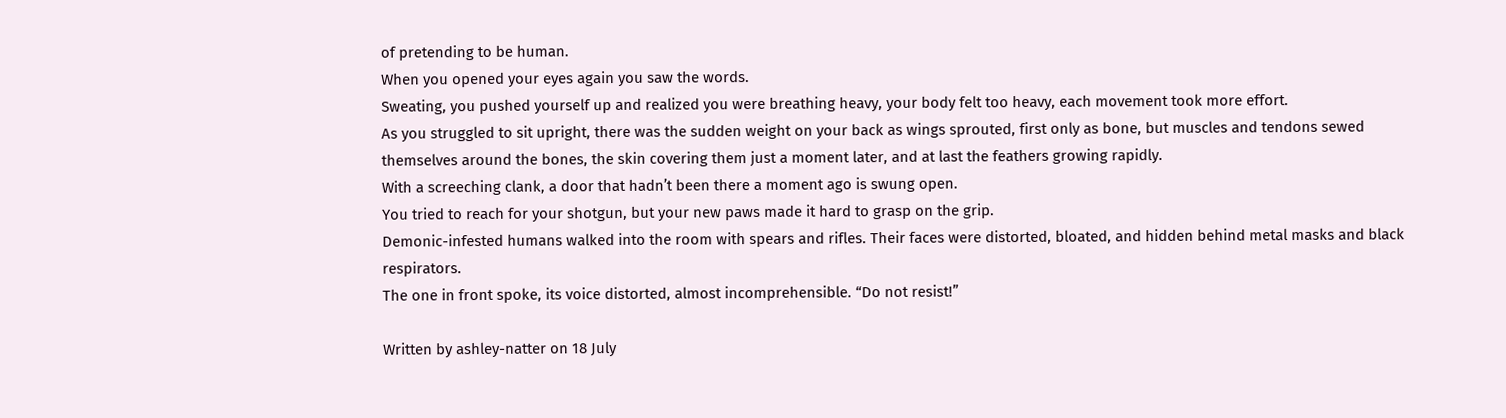of pretending to be human.
When you opened your eyes again you saw the words.
Sweating, you pushed yourself up and realized you were breathing heavy, your body felt too heavy, each movement took more effort.
As you struggled to sit upright, there was the sudden weight on your back as wings sprouted, first only as bone, but muscles and tendons sewed themselves around the bones, the skin covering them just a moment later, and at last the feathers growing rapidly.
With a screeching clank, a door that hadn’t been there a moment ago is swung open.
You tried to reach for your shotgun, but your new paws made it hard to grasp on the grip.
Demonic-infested humans walked into the room with spears and rifles. Their faces were distorted, bloated, and hidden behind metal masks and black respirators.
The one in front spoke, its voice distorted, almost incomprehensible. “Do not resist!”

Written by ashley-natter on 18 July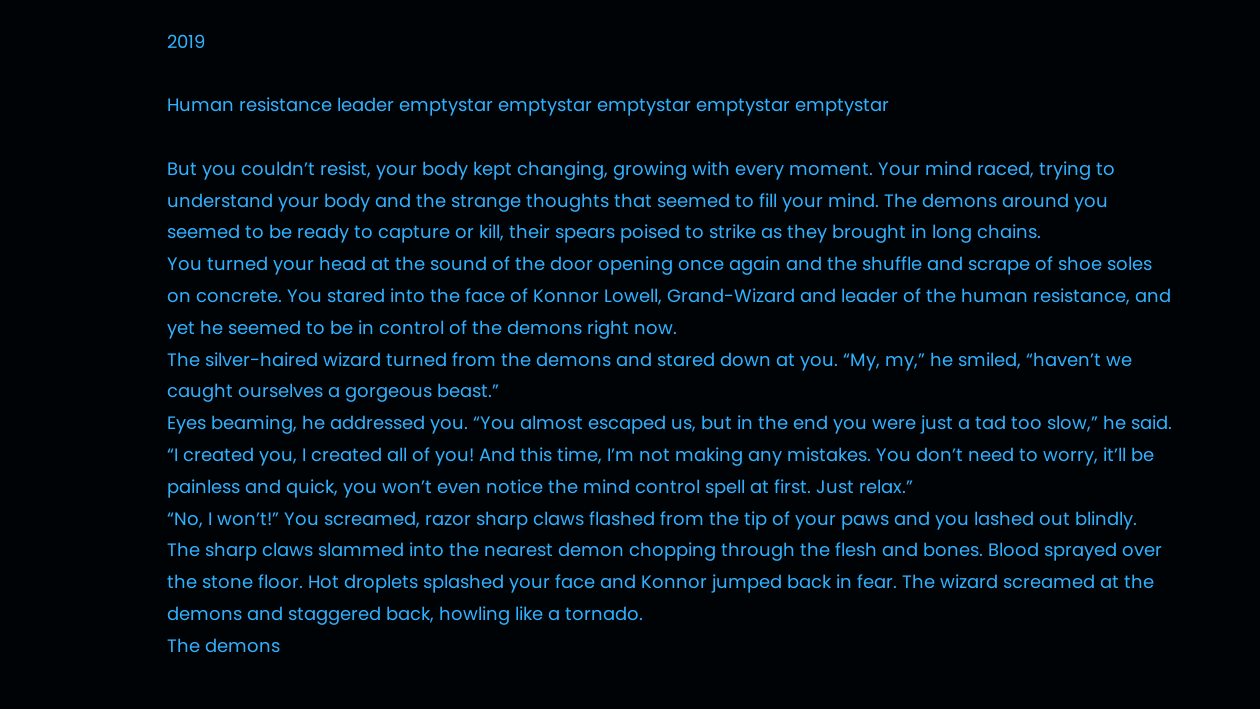2019

Human resistance leader emptystar emptystar emptystar emptystar emptystar

But you couldn’t resist, your body kept changing, growing with every moment. Your mind raced, trying to understand your body and the strange thoughts that seemed to fill your mind. The demons around you seemed to be ready to capture or kill, their spears poised to strike as they brought in long chains.
You turned your head at the sound of the door opening once again and the shuffle and scrape of shoe soles on concrete. You stared into the face of Konnor Lowell, Grand-Wizard and leader of the human resistance, and yet he seemed to be in control of the demons right now.
The silver-haired wizard turned from the demons and stared down at you. “My, my,” he smiled, “haven’t we caught ourselves a gorgeous beast.”
Eyes beaming, he addressed you. “You almost escaped us, but in the end you were just a tad too slow,” he said. “I created you, I created all of you! And this time, I’m not making any mistakes. You don’t need to worry, it’ll be painless and quick, you won’t even notice the mind control spell at first. Just relax.”
“No, I won’t!” You screamed, razor sharp claws flashed from the tip of your paws and you lashed out blindly.
The sharp claws slammed into the nearest demon chopping through the flesh and bones. Blood sprayed over the stone floor. Hot droplets splashed your face and Konnor jumped back in fear. The wizard screamed at the demons and staggered back, howling like a tornado.
The demons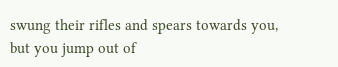swung their rifles and spears towards you, but you jump out of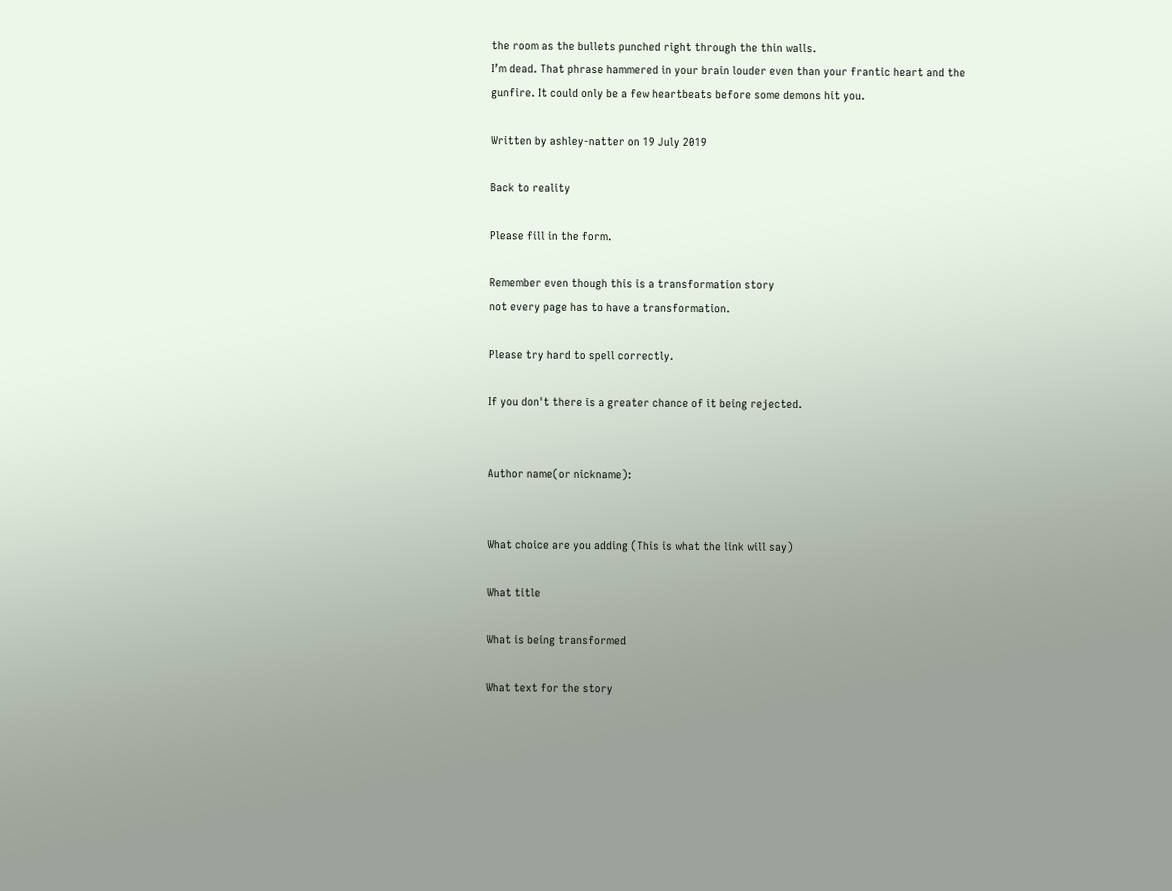the room as the bullets punched right through the thin walls.
I’m dead. That phrase hammered in your brain louder even than your frantic heart and the gunfire. It could only be a few heartbeats before some demons hit you.

Written by ashley-natter on 19 July 2019

Back to reality

Please fill in the form.

Remember even though this is a transformation story
not every page has to have a transformation.

Please try hard to spell correctly.

If you don't there is a greater chance of it being rejected.


Author name(or nickname):


What choice are you adding (This is what the link will say)

What title

What is being transformed

What text for the story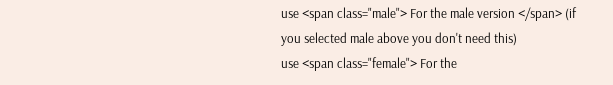use <span class="male"> For the male version </span> (if you selected male above you don't need this)
use <span class="female"> For the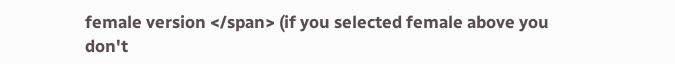female version </span> (if you selected female above you don't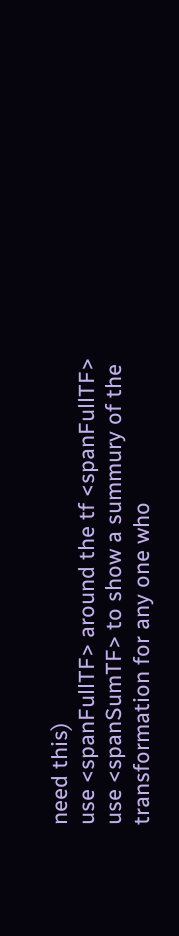need this)
use <spanFullTF> around the tf <spanFullTF>
use <spanSumTF> to show a summury of the transformation for any one who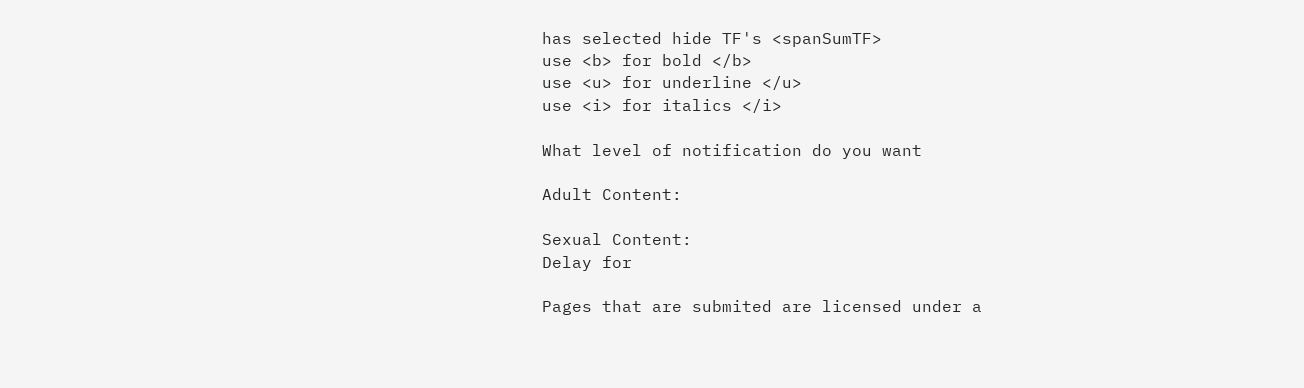has selected hide TF's <spanSumTF>
use <b> for bold </b>
use <u> for underline </u>
use <i> for italics </i>

What level of notification do you want

Adult Content:

Sexual Content:
Delay for

Pages that are submited are licensed under a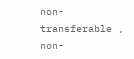non-transferable , non-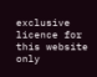exclusive licence for this website only